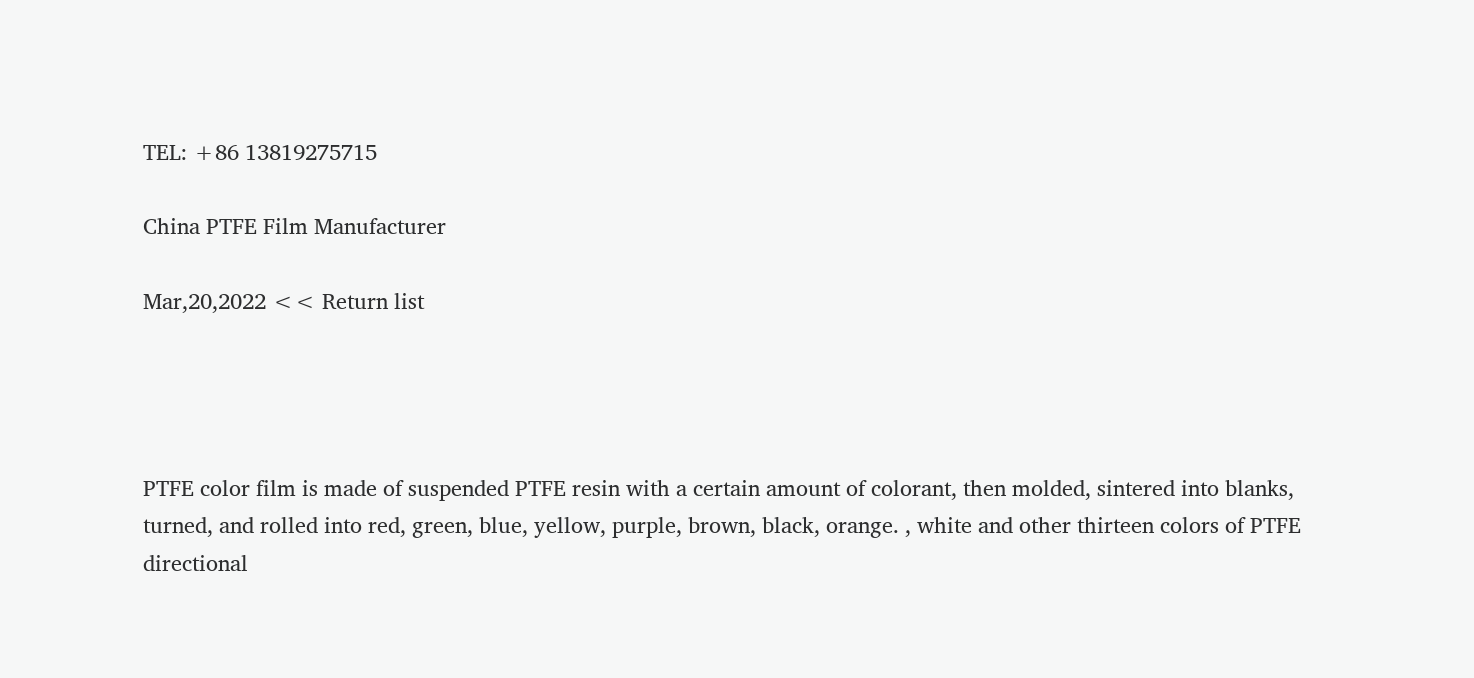TEL: +86 13819275715

China PTFE Film Manufacturer

Mar,20,2022 << Return list




PTFE color film is made of suspended PTFE resin with a certain amount of colorant, then molded, sintered into blanks, turned, and rolled into red, green, blue, yellow, purple, brown, black, orange. , white and other thirteen colors of PTFE directional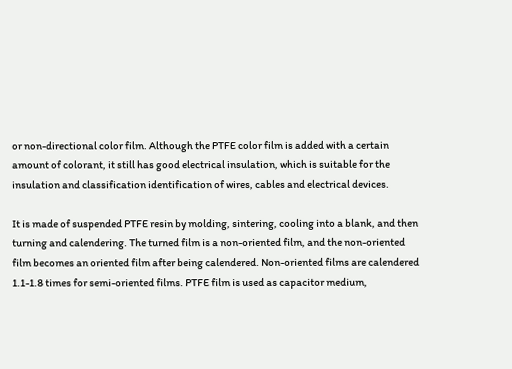or non-directional color film. Although the PTFE color film is added with a certain amount of colorant, it still has good electrical insulation, which is suitable for the insulation and classification identification of wires, cables and electrical devices.

It is made of suspended PTFE resin by molding, sintering, cooling into a blank, and then turning and calendering. The turned film is a non-oriented film, and the non-oriented film becomes an oriented film after being calendered. Non-oriented films are calendered 1.1-1.8 times for semi-oriented films. PTFE film is used as capacitor medium,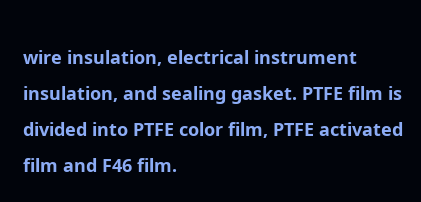wire insulation, electrical instrument insulation, and sealing gasket. PTFE film is divided into PTFE color film, PTFE activated film and F46 film.